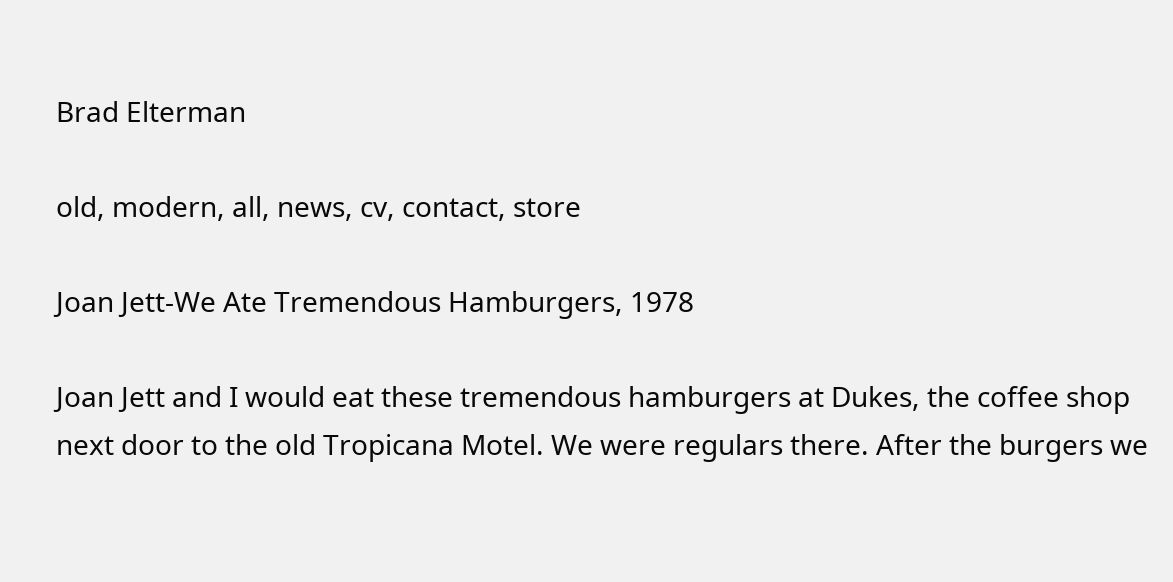Brad Elterman

old, modern, all, news, cv, contact, store

Joan Jett-We Ate Tremendous Hamburgers, 1978

Joan Jett and I would eat these tremendous hamburgers at Dukes, the coffee shop next door to the old Tropicana Motel. We were regulars there. After the burgers we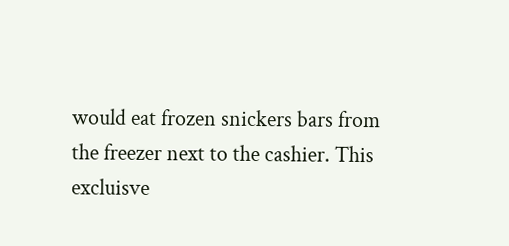would eat frozen snickers bars from the freezer next to the cashier. This excluisve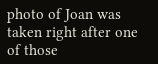photo of Joan was taken right after one of those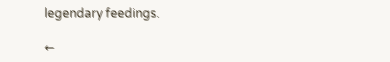legendary feedings.

←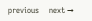previous     next →